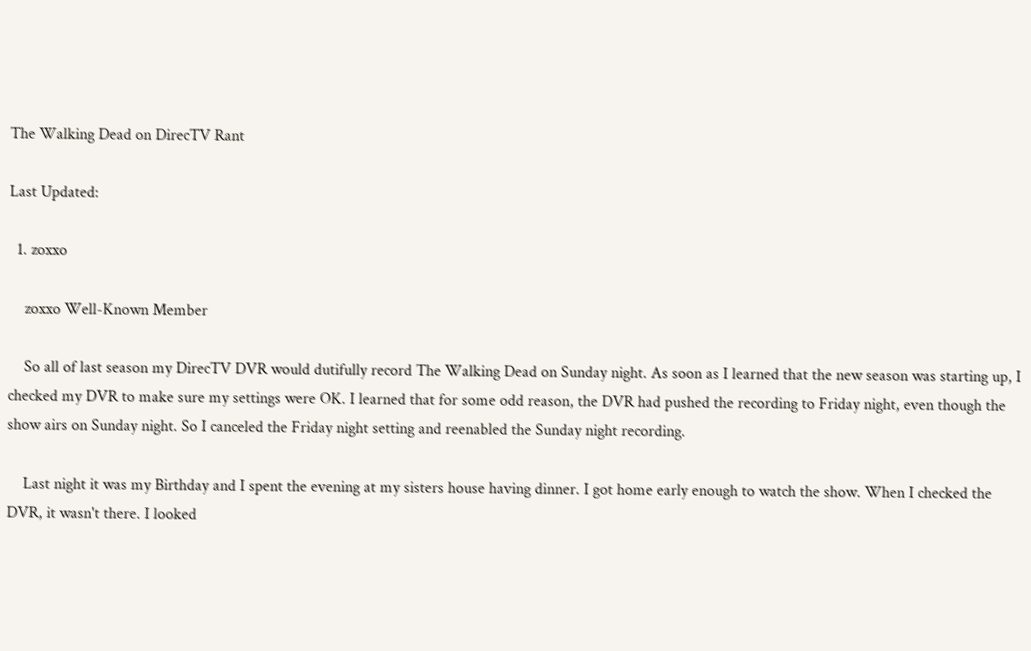The Walking Dead on DirecTV Rant

Last Updated:

  1. zoxxo

    zoxxo Well-Known Member

    So all of last season my DirecTV DVR would dutifully record The Walking Dead on Sunday night. As soon as I learned that the new season was starting up, I checked my DVR to make sure my settings were OK. I learned that for some odd reason, the DVR had pushed the recording to Friday night, even though the show airs on Sunday night. So I canceled the Friday night setting and reenabled the Sunday night recording.

    Last night it was my Birthday and I spent the evening at my sisters house having dinner. I got home early enough to watch the show. When I checked the DVR, it wasn't there. I looked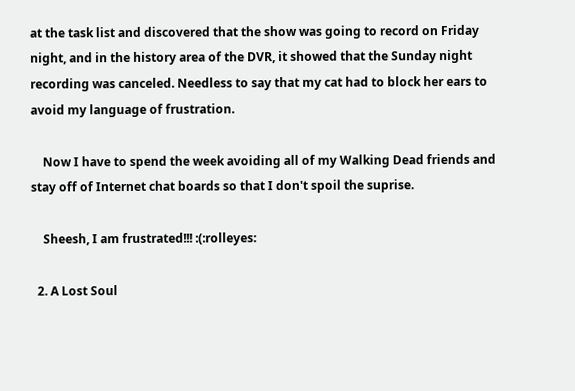at the task list and discovered that the show was going to record on Friday night, and in the history area of the DVR, it showed that the Sunday night recording was canceled. Needless to say that my cat had to block her ears to avoid my language of frustration.

    Now I have to spend the week avoiding all of my Walking Dead friends and stay off of Internet chat boards so that I don't spoil the suprise.

    Sheesh, I am frustrated!!! :(:rolleyes:

  2. A Lost Soul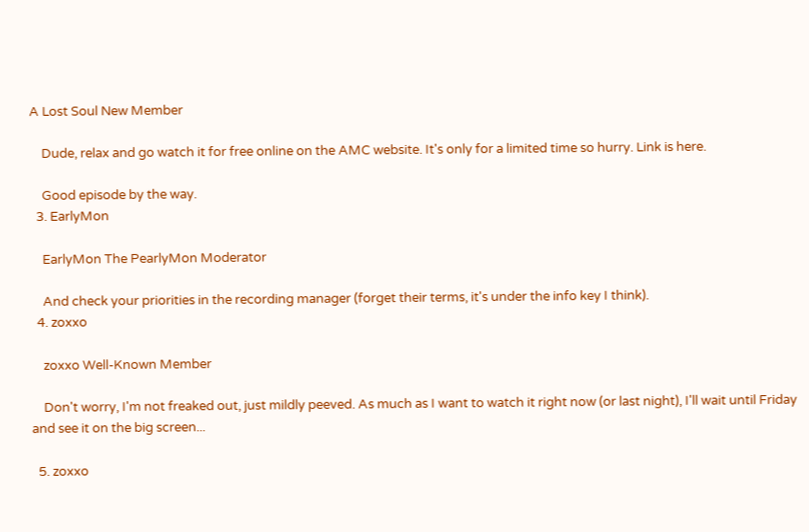A Lost Soul New Member

    Dude, relax and go watch it for free online on the AMC website. It's only for a limited time so hurry. Link is here.

    Good episode by the way.
  3. EarlyMon

    EarlyMon The PearlyMon Moderator

    And check your priorities in the recording manager (forget their terms, it's under the info key I think).
  4. zoxxo

    zoxxo Well-Known Member

    Don't worry, I'm not freaked out, just mildly peeved. As much as I want to watch it right now (or last night), I'll wait until Friday and see it on the big screen...

  5. zoxxo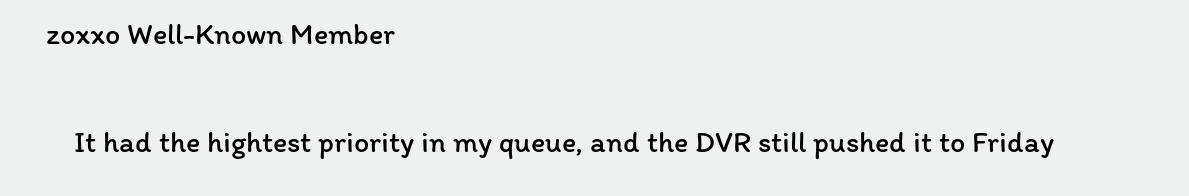zoxxo Well-Known Member

    It had the hightest priority in my queue, and the DVR still pushed it to Friday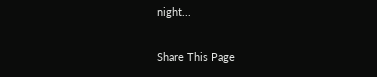night...

Share This Page